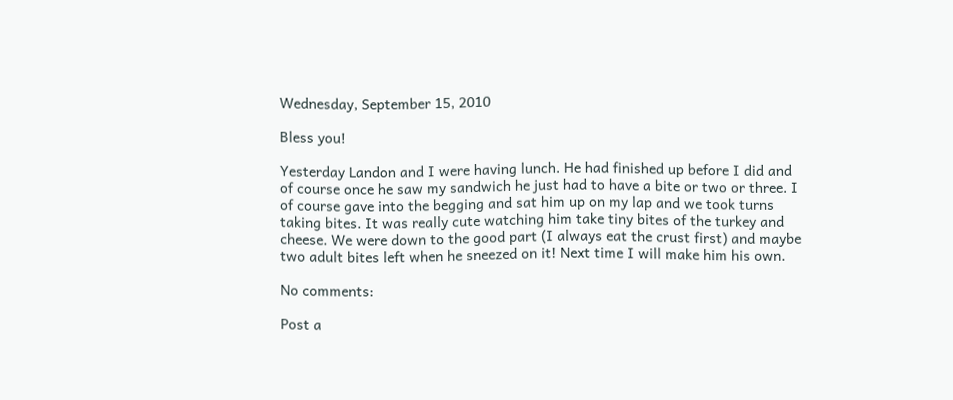Wednesday, September 15, 2010

Bless you!

Yesterday Landon and I were having lunch. He had finished up before I did and of course once he saw my sandwich he just had to have a bite or two or three. I of course gave into the begging and sat him up on my lap and we took turns taking bites. It was really cute watching him take tiny bites of the turkey and cheese. We were down to the good part (I always eat the crust first) and maybe two adult bites left when he sneezed on it! Next time I will make him his own.

No comments:

Post a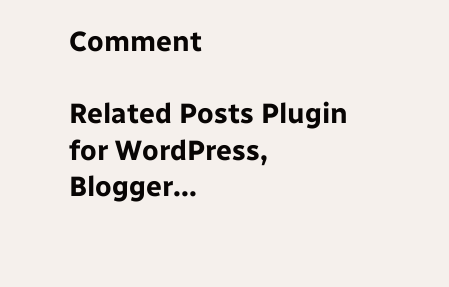Comment

Related Posts Plugin for WordPress, Blogger...